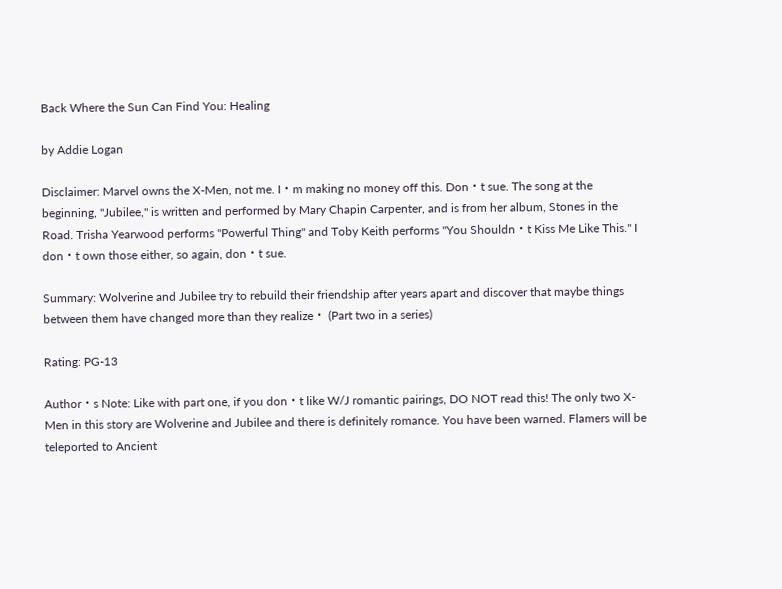Back Where the Sun Can Find You: Healing

by Addie Logan

Disclaimer: Marvel owns the X-Men, not me. I・m making no money off this. Don・t sue. The song at the beginning, "Jubilee," is written and performed by Mary Chapin Carpenter, and is from her album, Stones in the Road. Trisha Yearwood performs "Powerful Thing" and Toby Keith performs "You Shouldn・t Kiss Me Like This." I don・t own those either, so again, don・t sue.

Summary: Wolverine and Jubilee try to rebuild their friendship after years apart and discover that maybe things between them have changed more than they realize・ (Part two in a series)

Rating: PG-13

Author・s Note: Like with part one, if you don・t like W/J romantic pairings, DO NOT read this! The only two X-Men in this story are Wolverine and Jubilee and there is definitely romance. You have been warned. Flamers will be teleported to Ancient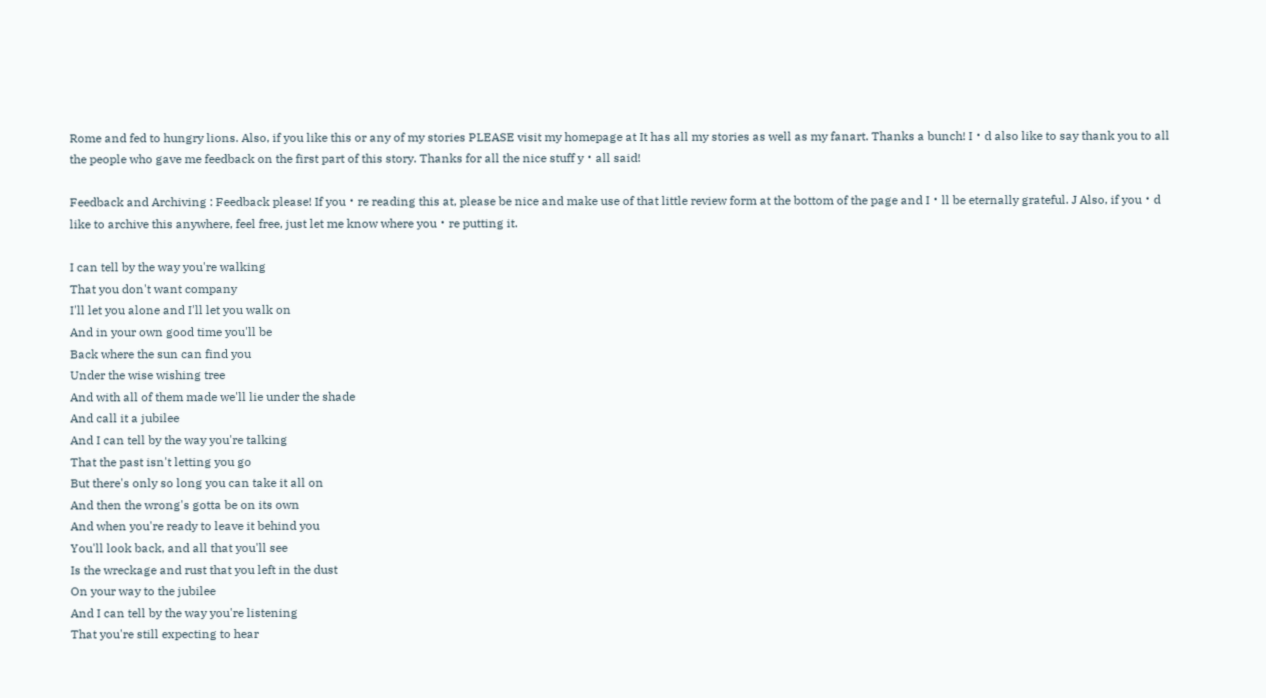Rome and fed to hungry lions. Also, if you like this or any of my stories PLEASE visit my homepage at It has all my stories as well as my fanart. Thanks a bunch! I・d also like to say thank you to all the people who gave me feedback on the first part of this story. Thanks for all the nice stuff y・all said!

Feedback and Archiving : Feedback please! If you・re reading this at, please be nice and make use of that little review form at the bottom of the page and I・ll be eternally grateful. J Also, if you・d like to archive this anywhere, feel free, just let me know where you・re putting it.

I can tell by the way you're walking
That you don't want company
I'll let you alone and I'll let you walk on
And in your own good time you'll be
Back where the sun can find you
Under the wise wishing tree
And with all of them made we'll lie under the shade
And call it a jubilee
And I can tell by the way you're talking
That the past isn't letting you go
But there's only so long you can take it all on
And then the wrong's gotta be on its own
And when you're ready to leave it behind you
You'll look back, and all that you'll see
Is the wreckage and rust that you left in the dust
On your way to the jubilee
And I can tell by the way you're listening
That you're still expecting to hear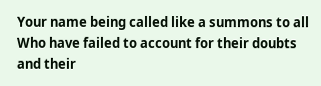Your name being called like a summons to all
Who have failed to account for their doubts and their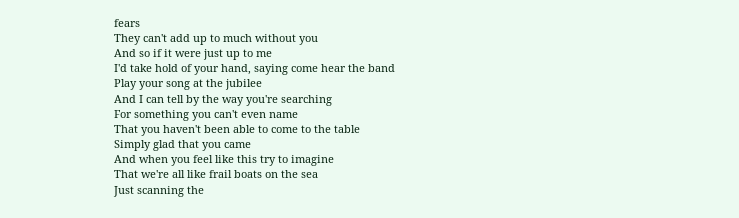fears
They can't add up to much without you
And so if it were just up to me
I'd take hold of your hand, saying come hear the band
Play your song at the jubilee
And I can tell by the way you're searching
For something you can't even name
That you haven't been able to come to the table
Simply glad that you came
And when you feel like this try to imagine
That we're all like frail boats on the sea
Just scanning the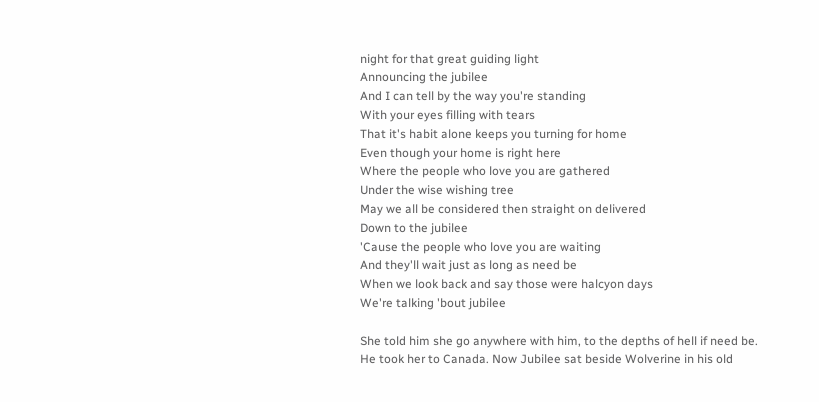night for that great guiding light
Announcing the jubilee
And I can tell by the way you're standing
With your eyes filling with tears
That it's habit alone keeps you turning for home
Even though your home is right here
Where the people who love you are gathered
Under the wise wishing tree
May we all be considered then straight on delivered
Down to the jubilee
'Cause the people who love you are waiting
And they'll wait just as long as need be
When we look back and say those were halcyon days
We're talking 'bout jubilee

She told him she go anywhere with him, to the depths of hell if need be. He took her to Canada. Now Jubilee sat beside Wolverine in his old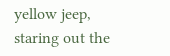yellow jeep, staring out the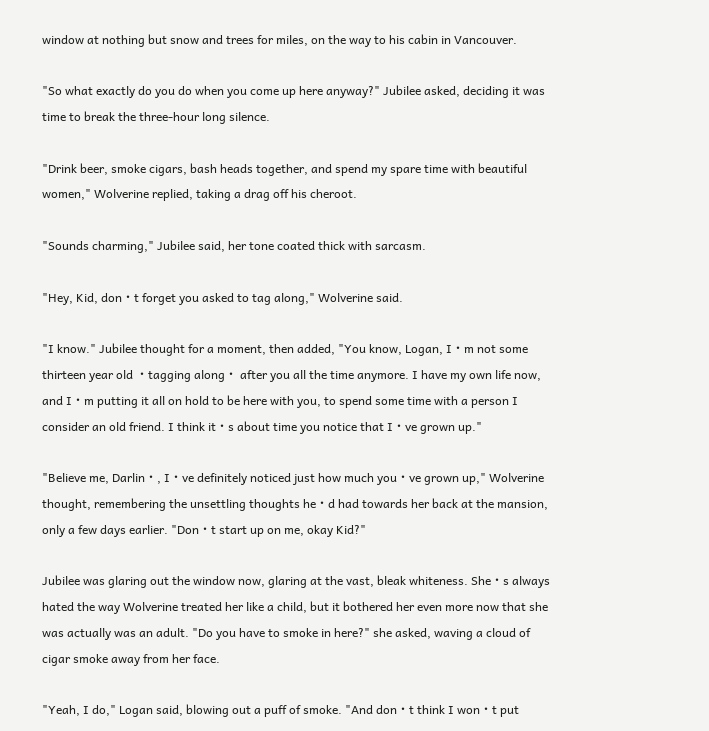window at nothing but snow and trees for miles, on the way to his cabin in Vancouver.

"So what exactly do you do when you come up here anyway?" Jubilee asked, deciding it was time to break the three-hour long silence.

"Drink beer, smoke cigars, bash heads together, and spend my spare time with beautiful women," Wolverine replied, taking a drag off his cheroot.

"Sounds charming," Jubilee said, her tone coated thick with sarcasm.

"Hey, Kid, don・t forget you asked to tag along," Wolverine said.

"I know." Jubilee thought for a moment, then added, "You know, Logan, I・m not some thirteen year old ・tagging along・ after you all the time anymore. I have my own life now, and I・m putting it all on hold to be here with you, to spend some time with a person I consider an old friend. I think it・s about time you notice that I・ve grown up."

"Believe me, Darlin・, I・ve definitely noticed just how much you・ve grown up," Wolverine thought, remembering the unsettling thoughts he・d had towards her back at the mansion, only a few days earlier. "Don・t start up on me, okay Kid?"

Jubilee was glaring out the window now, glaring at the vast, bleak whiteness. She・s always hated the way Wolverine treated her like a child, but it bothered her even more now that she was actually was an adult. "Do you have to smoke in here?" she asked, waving a cloud of cigar smoke away from her face.

"Yeah, I do," Logan said, blowing out a puff of smoke. "And don・t think I won・t put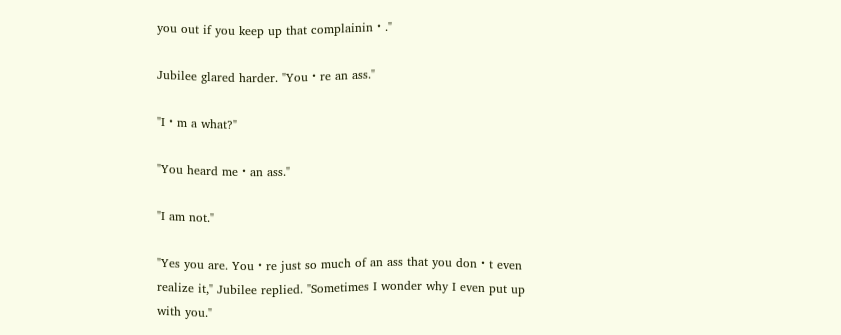you out if you keep up that complainin・."

Jubilee glared harder. "You・re an ass."

"I・m a what?"

"You heard me・an ass."

"I am not."

"Yes you are. You・re just so much of an ass that you don・t even realize it," Jubilee replied. "Sometimes I wonder why I even put up with you."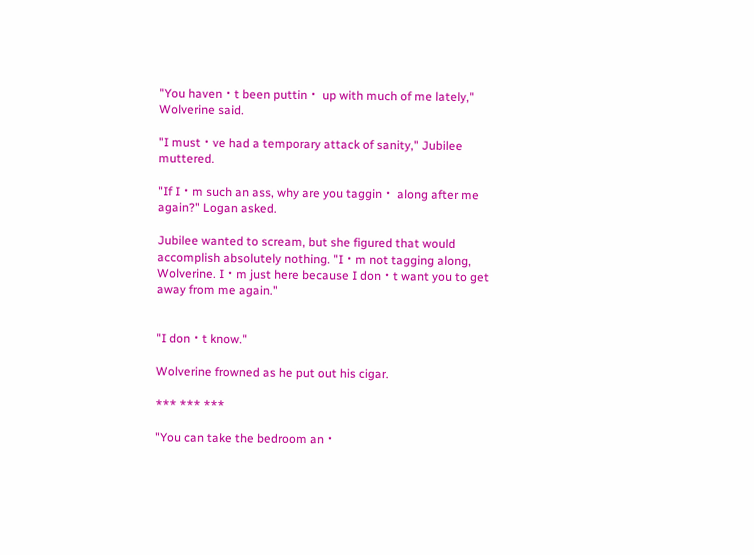"You haven・t been puttin・ up with much of me lately," Wolverine said.

"I must・ve had a temporary attack of sanity," Jubilee muttered.

"If I・m such an ass, why are you taggin・ along after me again?" Logan asked.

Jubilee wanted to scream, but she figured that would accomplish absolutely nothing. "I・m not tagging along, Wolverine. I・m just here because I don・t want you to get away from me again."


"I don・t know."

Wolverine frowned as he put out his cigar.

*** *** ***

"You can take the bedroom an・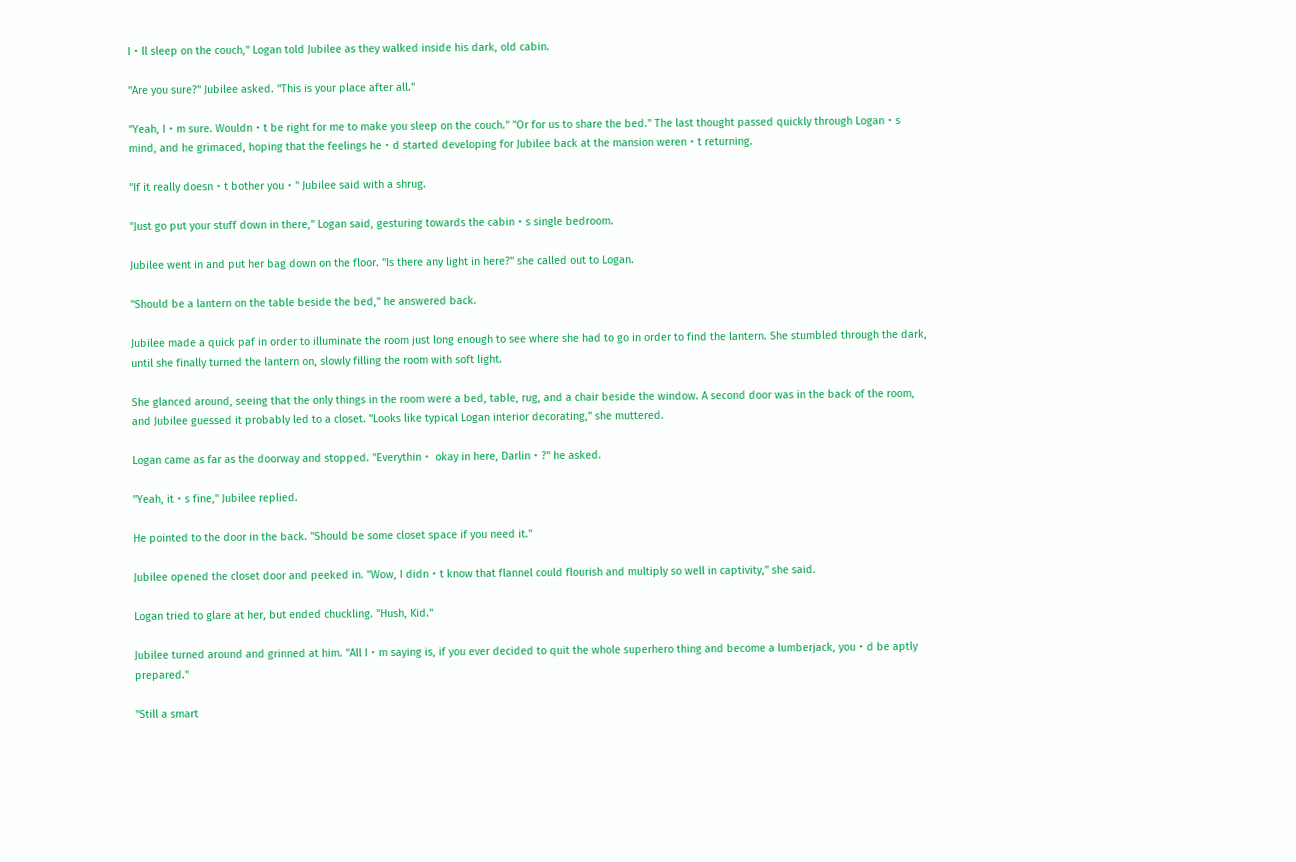I・ll sleep on the couch," Logan told Jubilee as they walked inside his dark, old cabin.

"Are you sure?" Jubilee asked. "This is your place after all."

"Yeah, I・m sure. Wouldn・t be right for me to make you sleep on the couch." "Or for us to share the bed." The last thought passed quickly through Logan・s mind, and he grimaced, hoping that the feelings he・d started developing for Jubilee back at the mansion weren・t returning.

"If it really doesn・t bother you・" Jubilee said with a shrug.

"Just go put your stuff down in there," Logan said, gesturing towards the cabin・s single bedroom.

Jubilee went in and put her bag down on the floor. "Is there any light in here?" she called out to Logan.

"Should be a lantern on the table beside the bed," he answered back.

Jubilee made a quick paf in order to illuminate the room just long enough to see where she had to go in order to find the lantern. She stumbled through the dark, until she finally turned the lantern on, slowly filling the room with soft light.

She glanced around, seeing that the only things in the room were a bed, table, rug, and a chair beside the window. A second door was in the back of the room, and Jubilee guessed it probably led to a closet. "Looks like typical Logan interior decorating," she muttered.

Logan came as far as the doorway and stopped. "Everythin・ okay in here, Darlin・?" he asked.

"Yeah, it・s fine," Jubilee replied.

He pointed to the door in the back. "Should be some closet space if you need it."

Jubilee opened the closet door and peeked in. "Wow, I didn・t know that flannel could flourish and multiply so well in captivity," she said.

Logan tried to glare at her, but ended chuckling. "Hush, Kid."

Jubilee turned around and grinned at him. "All I・m saying is, if you ever decided to quit the whole superhero thing and become a lumberjack, you・d be aptly prepared."

"Still a smart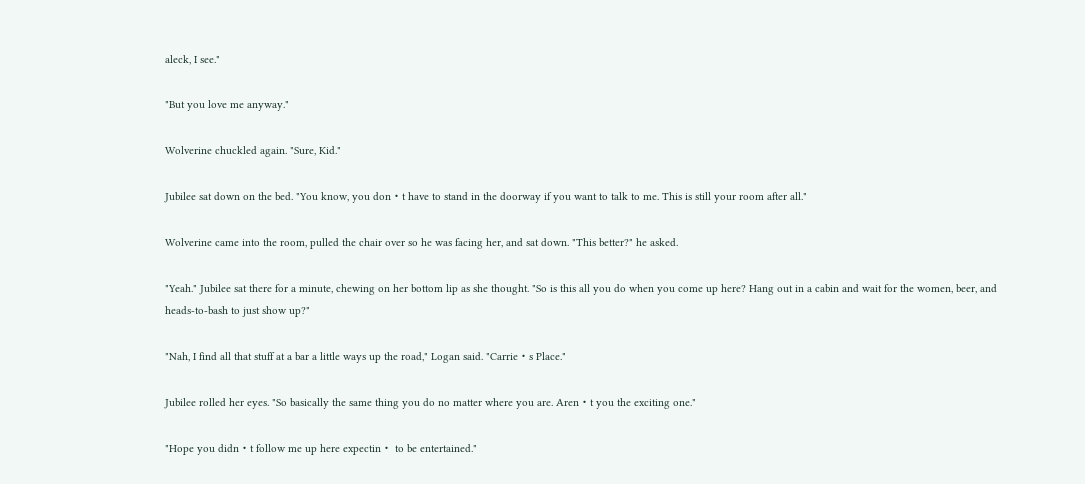aleck, I see."

"But you love me anyway."

Wolverine chuckled again. "Sure, Kid."

Jubilee sat down on the bed. "You know, you don・t have to stand in the doorway if you want to talk to me. This is still your room after all."

Wolverine came into the room, pulled the chair over so he was facing her, and sat down. "This better?" he asked.

"Yeah." Jubilee sat there for a minute, chewing on her bottom lip as she thought. "So is this all you do when you come up here? Hang out in a cabin and wait for the women, beer, and heads-to-bash to just show up?"

"Nah, I find all that stuff at a bar a little ways up the road," Logan said. "Carrie・s Place."

Jubilee rolled her eyes. "So basically the same thing you do no matter where you are. Aren・t you the exciting one."

"Hope you didn・t follow me up here expectin・ to be entertained."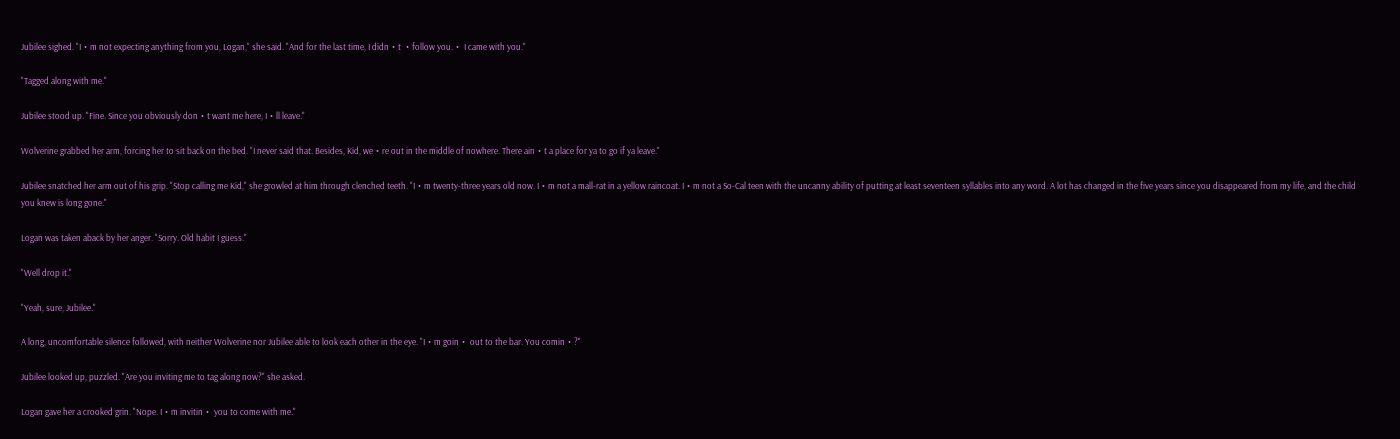Jubilee sighed. "I・m not expecting anything from you, Logan," she said. "And for the last time, I didn・t ・follow you.・ I came with you."

"Tagged along with me."

Jubilee stood up. "Fine. Since you obviously don・t want me here, I・ll leave."

Wolverine grabbed her arm, forcing her to sit back on the bed. "I never said that. Besides, Kid, we・re out in the middle of nowhere. There ain・t a place for ya to go if ya leave."

Jubilee snatched her arm out of his grip. "Stop calling me Kid," she growled at him through clenched teeth. "I・m twenty-three years old now. I・m not a mall-rat in a yellow raincoat. I・m not a So-Cal teen with the uncanny ability of putting at least seventeen syllables into any word. A lot has changed in the five years since you disappeared from my life, and the child you knew is long gone."

Logan was taken aback by her anger. "Sorry. Old habit I guess."

"Well drop it."

"Yeah, sure, Jubilee."

A long, uncomfortable silence followed, with neither Wolverine nor Jubilee able to look each other in the eye. "I・m goin・ out to the bar. You comin・?"

Jubilee looked up, puzzled. "Are you inviting me to tag along now?" she asked.

Logan gave her a crooked grin. "Nope. I・m invitin・ you to come with me."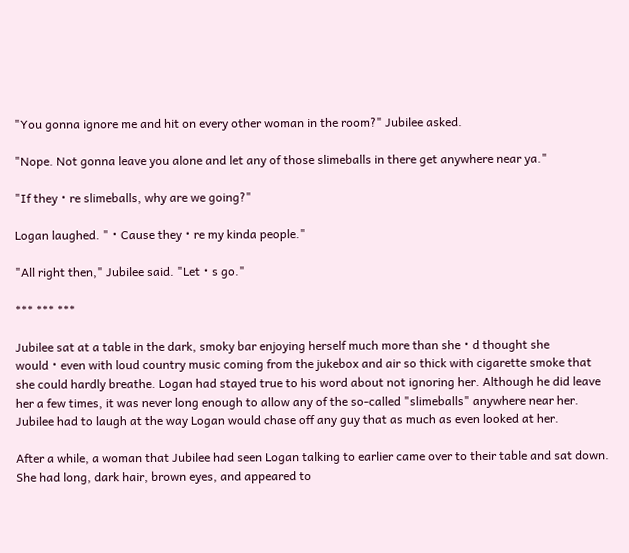"You gonna ignore me and hit on every other woman in the room?" Jubilee asked.

"Nope. Not gonna leave you alone and let any of those slimeballs in there get anywhere near ya."

"If they・re slimeballs, why are we going?"

Logan laughed. "・Cause they・re my kinda people."

"All right then," Jubilee said. "Let・s go."

*** *** ***

Jubilee sat at a table in the dark, smoky bar enjoying herself much more than she・d thought she would・even with loud country music coming from the jukebox and air so thick with cigarette smoke that she could hardly breathe. Logan had stayed true to his word about not ignoring her. Although he did leave her a few times, it was never long enough to allow any of the so-called "slimeballs" anywhere near her. Jubilee had to laugh at the way Logan would chase off any guy that as much as even looked at her.

After a while, a woman that Jubilee had seen Logan talking to earlier came over to their table and sat down. She had long, dark hair, brown eyes, and appeared to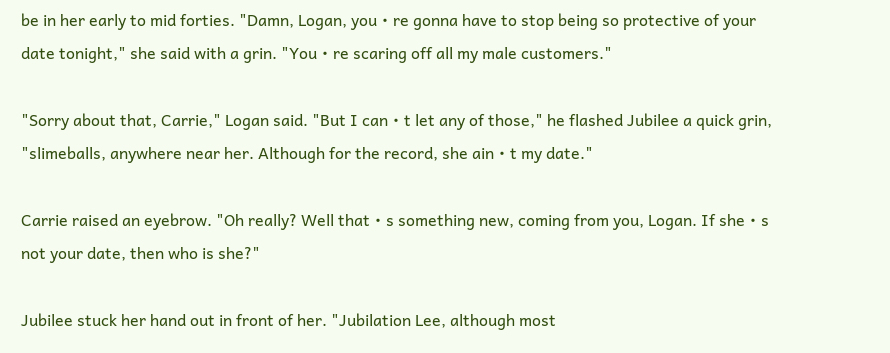be in her early to mid forties. "Damn, Logan, you・re gonna have to stop being so protective of your date tonight," she said with a grin. "You・re scaring off all my male customers."

"Sorry about that, Carrie," Logan said. "But I can・t let any of those," he flashed Jubilee a quick grin, "slimeballs, anywhere near her. Although for the record, she ain・t my date."

Carrie raised an eyebrow. "Oh really? Well that・s something new, coming from you, Logan. If she・s not your date, then who is she?"

Jubilee stuck her hand out in front of her. "Jubilation Lee, although most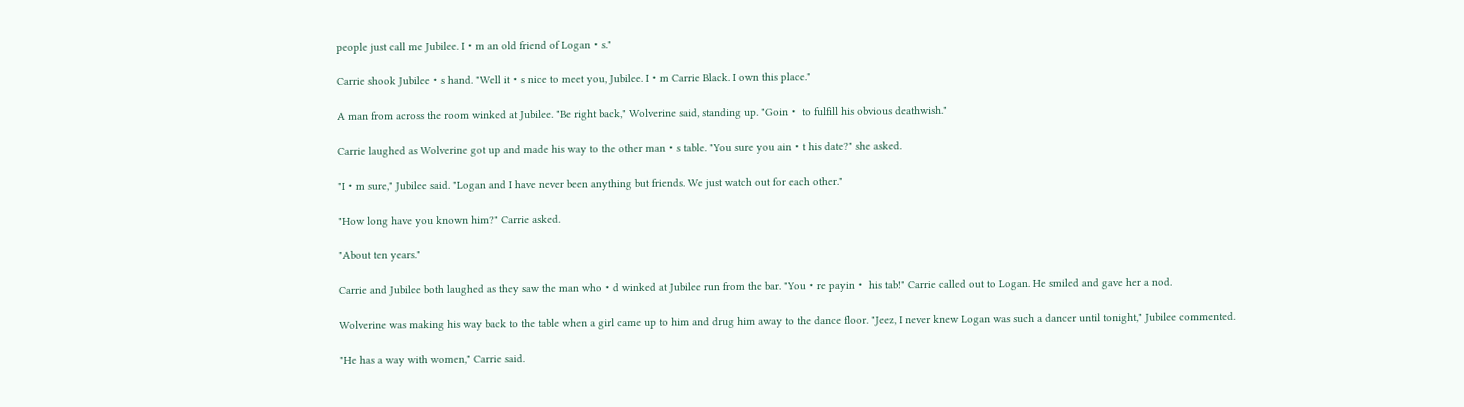people just call me Jubilee. I・m an old friend of Logan・s."

Carrie shook Jubilee・s hand. "Well it・s nice to meet you, Jubilee. I・m Carrie Black. I own this place."

A man from across the room winked at Jubilee. "Be right back," Wolverine said, standing up. "Goin・ to fulfill his obvious deathwish."

Carrie laughed as Wolverine got up and made his way to the other man・s table. "You sure you ain・t his date?" she asked.

"I・m sure," Jubilee said. "Logan and I have never been anything but friends. We just watch out for each other."

"How long have you known him?" Carrie asked.

"About ten years."

Carrie and Jubilee both laughed as they saw the man who・d winked at Jubilee run from the bar. "You・re payin・ his tab!" Carrie called out to Logan. He smiled and gave her a nod.

Wolverine was making his way back to the table when a girl came up to him and drug him away to the dance floor. "Jeez, I never knew Logan was such a dancer until tonight," Jubilee commented.

"He has a way with women," Carrie said.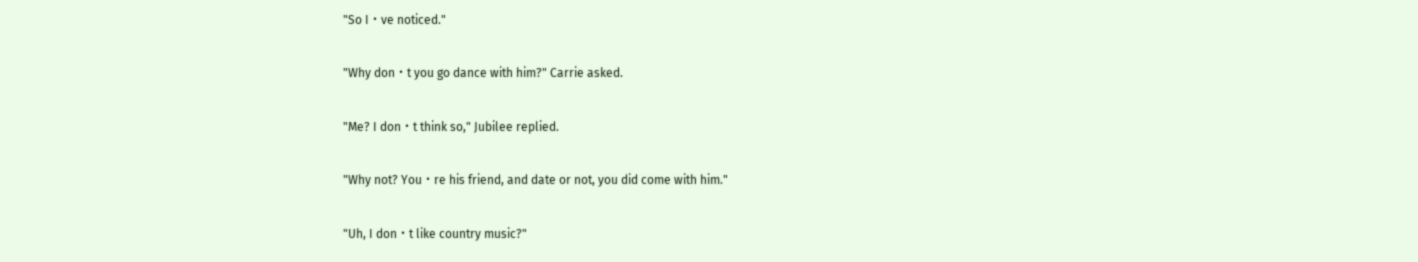"So I・ve noticed."

"Why don・t you go dance with him?" Carrie asked.

"Me? I don・t think so," Jubilee replied.

"Why not? You・re his friend, and date or not, you did come with him."

"Uh, I don・t like country music?"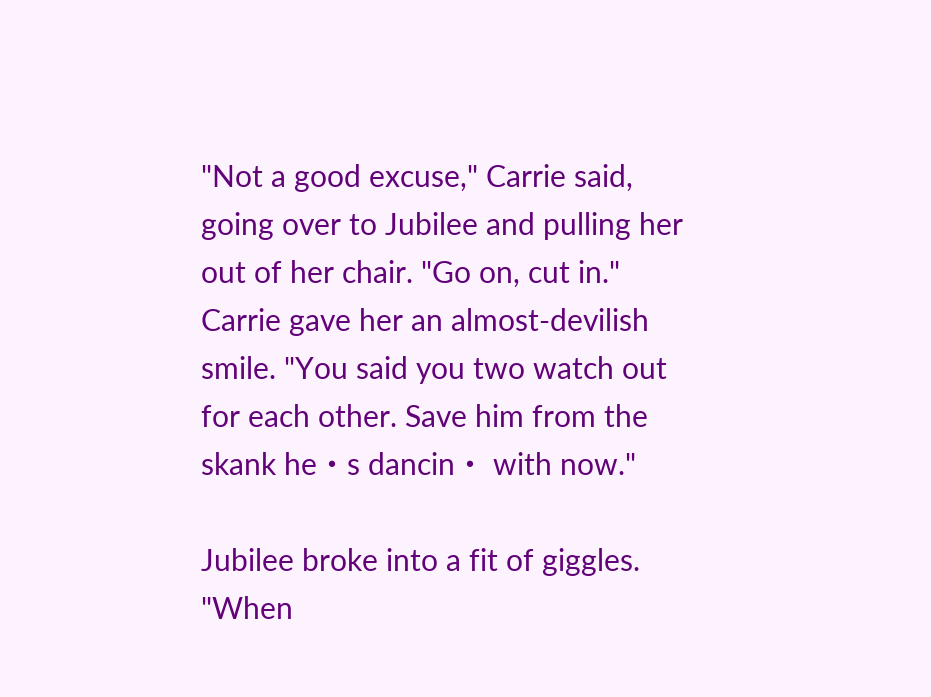"Not a good excuse," Carrie said, going over to Jubilee and pulling her out of her chair. "Go on, cut in." Carrie gave her an almost-devilish smile. "You said you two watch out for each other. Save him from the skank he・s dancin・ with now."

Jubilee broke into a fit of giggles. "When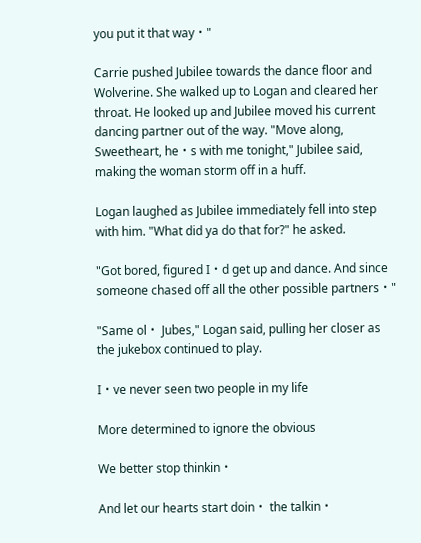you put it that way・"

Carrie pushed Jubilee towards the dance floor and Wolverine. She walked up to Logan and cleared her throat. He looked up and Jubilee moved his current dancing partner out of the way. "Move along, Sweetheart, he・s with me tonight," Jubilee said, making the woman storm off in a huff.

Logan laughed as Jubilee immediately fell into step with him. "What did ya do that for?" he asked.

"Got bored, figured I・d get up and dance. And since someone chased off all the other possible partners・"

"Same ol・ Jubes," Logan said, pulling her closer as the jukebox continued to play.

I・ve never seen two people in my life

More determined to ignore the obvious

We better stop thinkin・

And let our hearts start doin・ the talkin・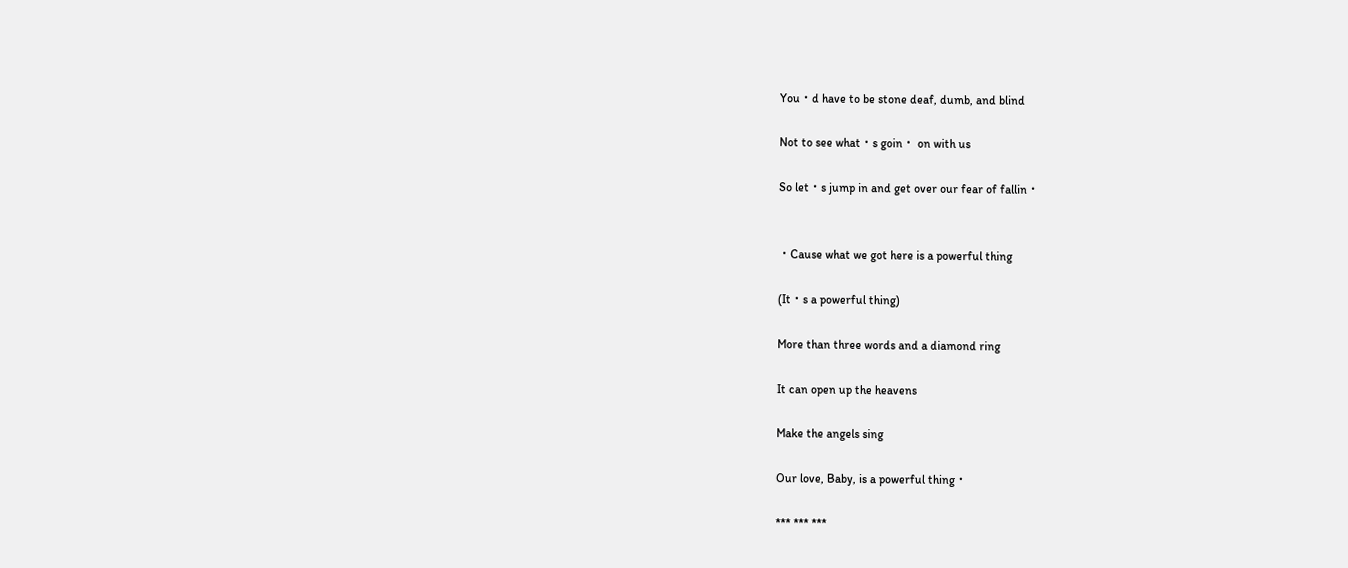You・d have to be stone deaf, dumb, and blind

Not to see what・s goin・ on with us

So let・s jump in and get over our fear of fallin・


・Cause what we got here is a powerful thing

(It・s a powerful thing)

More than three words and a diamond ring

It can open up the heavens

Make the angels sing

Our love, Baby, is a powerful thing・

*** *** ***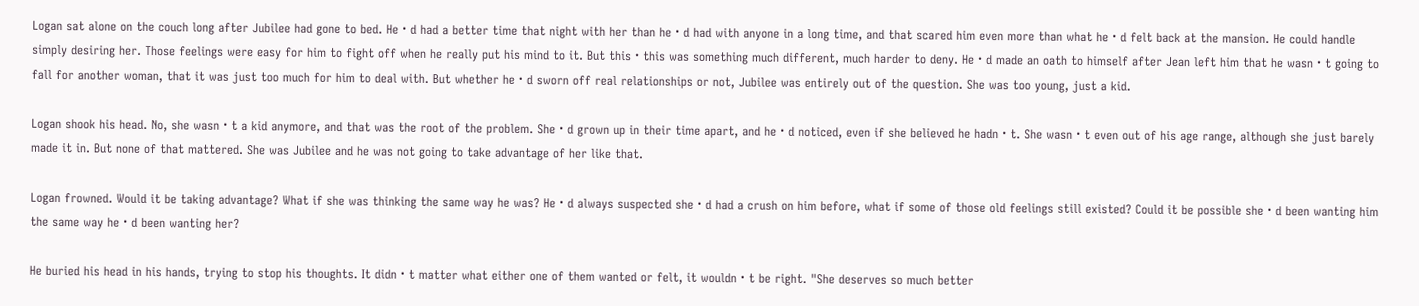Logan sat alone on the couch long after Jubilee had gone to bed. He・d had a better time that night with her than he・d had with anyone in a long time, and that scared him even more than what he・d felt back at the mansion. He could handle simply desiring her. Those feelings were easy for him to fight off when he really put his mind to it. But this・this was something much different, much harder to deny. He・d made an oath to himself after Jean left him that he wasn・t going to fall for another woman, that it was just too much for him to deal with. But whether he・d sworn off real relationships or not, Jubilee was entirely out of the question. She was too young, just a kid.

Logan shook his head. No, she wasn・t a kid anymore, and that was the root of the problem. She・d grown up in their time apart, and he・d noticed, even if she believed he hadn・t. She wasn・t even out of his age range, although she just barely made it in. But none of that mattered. She was Jubilee and he was not going to take advantage of her like that.

Logan frowned. Would it be taking advantage? What if she was thinking the same way he was? He・d always suspected she・d had a crush on him before, what if some of those old feelings still existed? Could it be possible she・d been wanting him the same way he・d been wanting her?

He buried his head in his hands, trying to stop his thoughts. It didn・t matter what either one of them wanted or felt, it wouldn・t be right. "She deserves so much better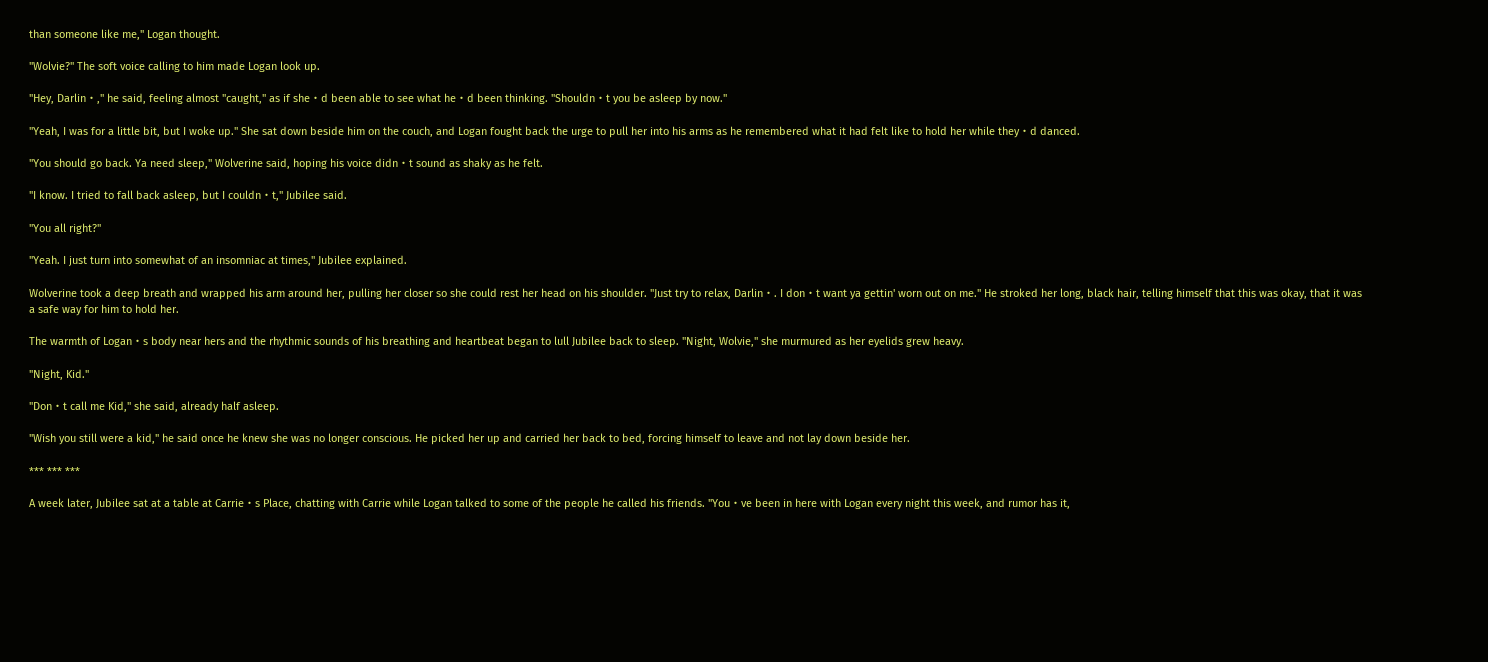than someone like me," Logan thought.

"Wolvie?" The soft voice calling to him made Logan look up.

"Hey, Darlin・," he said, feeling almost "caught," as if she・d been able to see what he・d been thinking. "Shouldn・t you be asleep by now."

"Yeah, I was for a little bit, but I woke up." She sat down beside him on the couch, and Logan fought back the urge to pull her into his arms as he remembered what it had felt like to hold her while they・d danced.

"You should go back. Ya need sleep," Wolverine said, hoping his voice didn・t sound as shaky as he felt.

"I know. I tried to fall back asleep, but I couldn・t," Jubilee said.

"You all right?"

"Yeah. I just turn into somewhat of an insomniac at times," Jubilee explained.

Wolverine took a deep breath and wrapped his arm around her, pulling her closer so she could rest her head on his shoulder. "Just try to relax, Darlin・. I don・t want ya gettin' worn out on me." He stroked her long, black hair, telling himself that this was okay, that it was a safe way for him to hold her.

The warmth of Logan・s body near hers and the rhythmic sounds of his breathing and heartbeat began to lull Jubilee back to sleep. "Night, Wolvie," she murmured as her eyelids grew heavy.

"Night, Kid."

"Don・t call me Kid," she said, already half asleep.

"Wish you still were a kid," he said once he knew she was no longer conscious. He picked her up and carried her back to bed, forcing himself to leave and not lay down beside her.

*** *** ***

A week later, Jubilee sat at a table at Carrie・s Place, chatting with Carrie while Logan talked to some of the people he called his friends. "You・ve been in here with Logan every night this week, and rumor has it,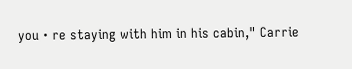you・re staying with him in his cabin," Carrie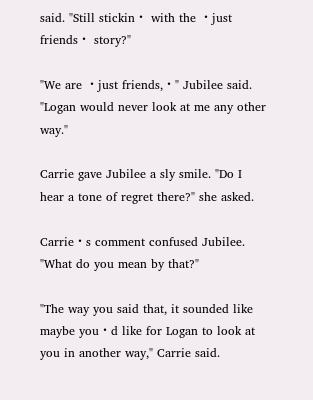said. "Still stickin・ with the ・just friends・ story?"

"We are ・just friends,・" Jubilee said. "Logan would never look at me any other way."

Carrie gave Jubilee a sly smile. "Do I hear a tone of regret there?" she asked.

Carrie・s comment confused Jubilee. "What do you mean by that?"

"The way you said that, it sounded like maybe you・d like for Logan to look at you in another way," Carrie said.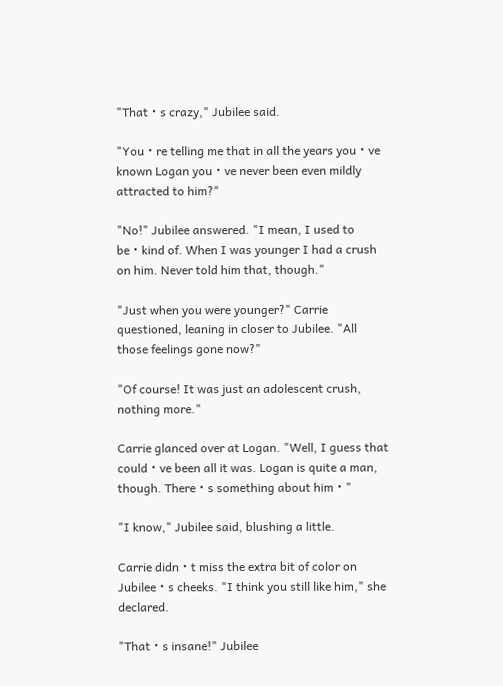"That・s crazy," Jubilee said.

"You・re telling me that in all the years you・ve known Logan you・ve never been even mildly attracted to him?"

"No!" Jubilee answered. "I mean, I used to be・kind of. When I was younger I had a crush on him. Never told him that, though."

"Just when you were younger?" Carrie questioned, leaning in closer to Jubilee. "All those feelings gone now?"

"Of course! It was just an adolescent crush, nothing more."

Carrie glanced over at Logan. "Well, I guess that could・ve been all it was. Logan is quite a man, though. There・s something about him・"

"I know," Jubilee said, blushing a little.

Carrie didn・t miss the extra bit of color on Jubilee・s cheeks. "I think you still like him," she declared.

"That・s insane!" Jubilee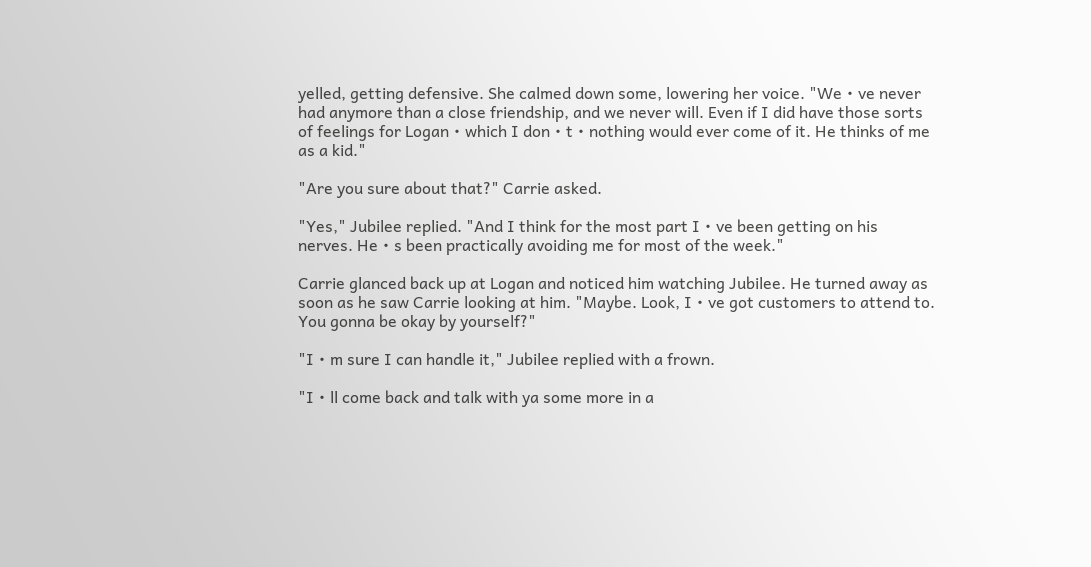yelled, getting defensive. She calmed down some, lowering her voice. "We・ve never had anymore than a close friendship, and we never will. Even if I did have those sorts of feelings for Logan・which I don・t・nothing would ever come of it. He thinks of me as a kid."

"Are you sure about that?" Carrie asked.

"Yes," Jubilee replied. "And I think for the most part I・ve been getting on his nerves. He・s been practically avoiding me for most of the week."

Carrie glanced back up at Logan and noticed him watching Jubilee. He turned away as soon as he saw Carrie looking at him. "Maybe. Look, I・ve got customers to attend to. You gonna be okay by yourself?"

"I・m sure I can handle it," Jubilee replied with a frown.

"I・ll come back and talk with ya some more in a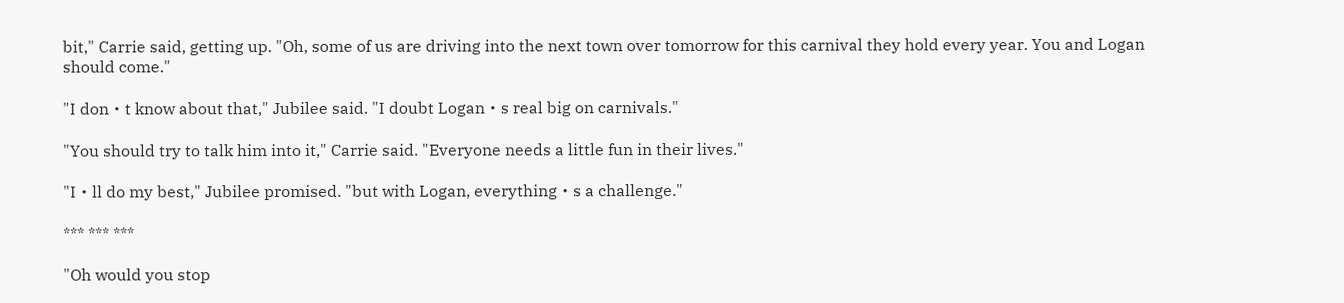bit," Carrie said, getting up. "Oh, some of us are driving into the next town over tomorrow for this carnival they hold every year. You and Logan should come."

"I don・t know about that," Jubilee said. "I doubt Logan・s real big on carnivals."

"You should try to talk him into it," Carrie said. "Everyone needs a little fun in their lives."

"I・ll do my best," Jubilee promised. "but with Logan, everything・s a challenge."

*** *** ***

"Oh would you stop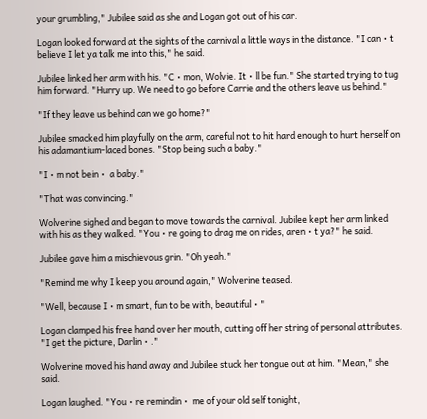your grumbling," Jubilee said as she and Logan got out of his car.

Logan looked forward at the sights of the carnival a little ways in the distance. "I can・t believe I let ya talk me into this," he said.

Jubilee linked her arm with his. "C・mon, Wolvie. It・ll be fun." She started trying to tug him forward. "Hurry up. We need to go before Carrie and the others leave us behind."

"If they leave us behind can we go home?"

Jubilee smacked him playfully on the arm, careful not to hit hard enough to hurt herself on his adamantium-laced bones. "Stop being such a baby."

"I・m not bein・ a baby."

"That was convincing."

Wolverine sighed and began to move towards the carnival. Jubilee kept her arm linked with his as they walked. "You・re going to drag me on rides, aren・t ya?" he said.

Jubilee gave him a mischievous grin. "Oh yeah."

"Remind me why I keep you around again," Wolverine teased.

"Well, because I・m smart, fun to be with, beautiful・"

Logan clamped his free hand over her mouth, cutting off her string of personal attributes. "I get the picture, Darlin・."

Wolverine moved his hand away and Jubilee stuck her tongue out at him. "Mean," she said.

Logan laughed. "You・re remindin・ me of your old self tonight,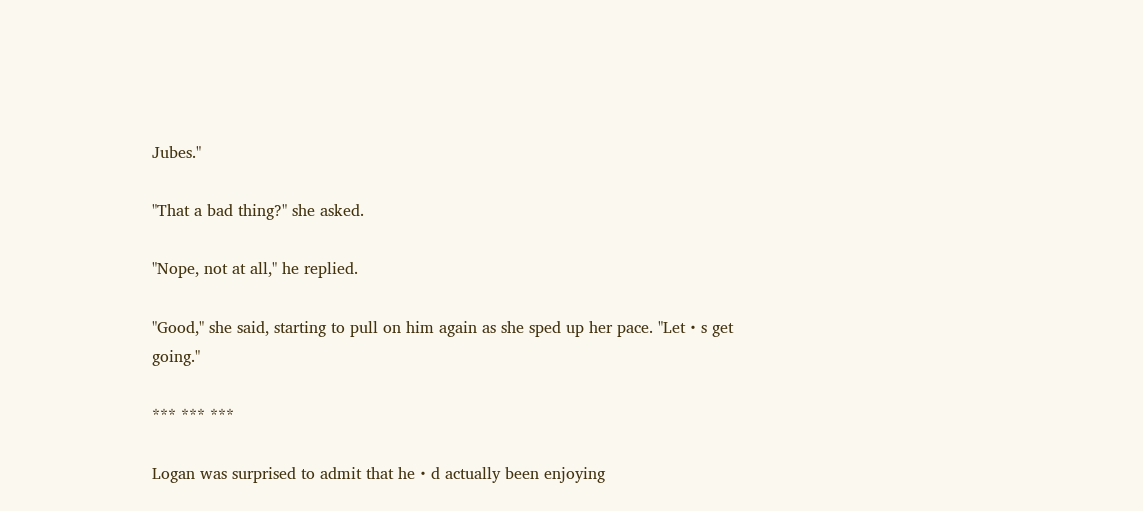Jubes."

"That a bad thing?" she asked.

"Nope, not at all," he replied.

"Good," she said, starting to pull on him again as she sped up her pace. "Let・s get going."

*** *** ***

Logan was surprised to admit that he・d actually been enjoying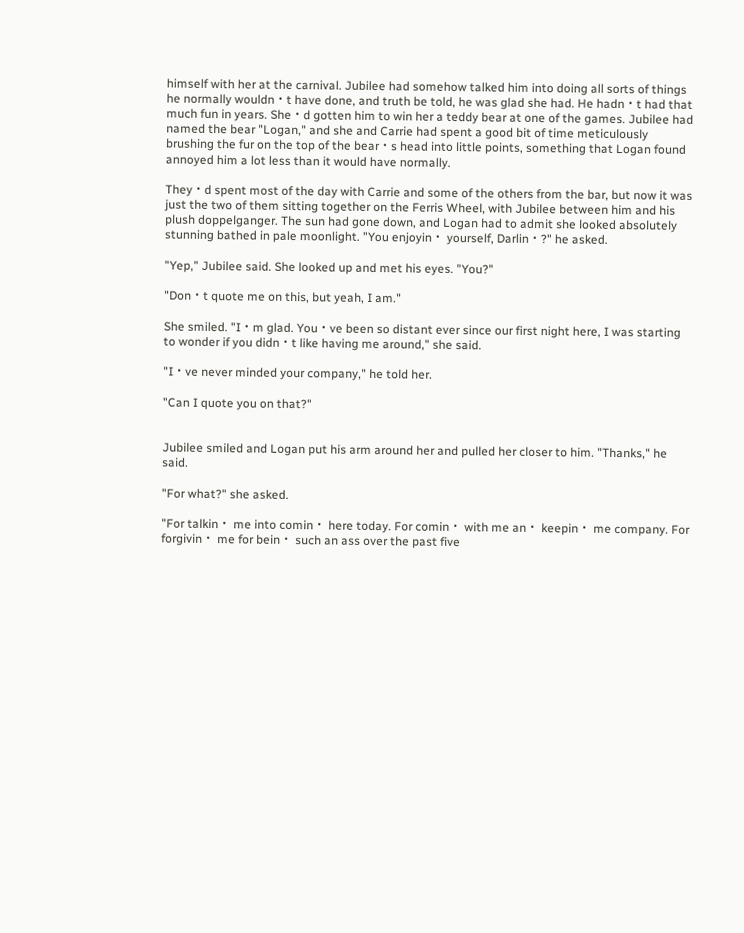himself with her at the carnival. Jubilee had somehow talked him into doing all sorts of things he normally wouldn・t have done, and truth be told, he was glad she had. He hadn・t had that much fun in years. She・d gotten him to win her a teddy bear at one of the games. Jubilee had named the bear "Logan," and she and Carrie had spent a good bit of time meticulously brushing the fur on the top of the bear・s head into little points, something that Logan found annoyed him a lot less than it would have normally.

They・d spent most of the day with Carrie and some of the others from the bar, but now it was just the two of them sitting together on the Ferris Wheel, with Jubilee between him and his plush doppelganger. The sun had gone down, and Logan had to admit she looked absolutely stunning bathed in pale moonlight. "You enjoyin・ yourself, Darlin・?" he asked.

"Yep," Jubilee said. She looked up and met his eyes. "You?"

"Don・t quote me on this, but yeah, I am."

She smiled. "I・m glad. You・ve been so distant ever since our first night here, I was starting to wonder if you didn・t like having me around," she said.

"I・ve never minded your company," he told her.

"Can I quote you on that?"


Jubilee smiled and Logan put his arm around her and pulled her closer to him. "Thanks," he said.

"For what?" she asked.

"For talkin・ me into comin・ here today. For comin・ with me an・ keepin・ me company. For forgivin・ me for bein・ such an ass over the past five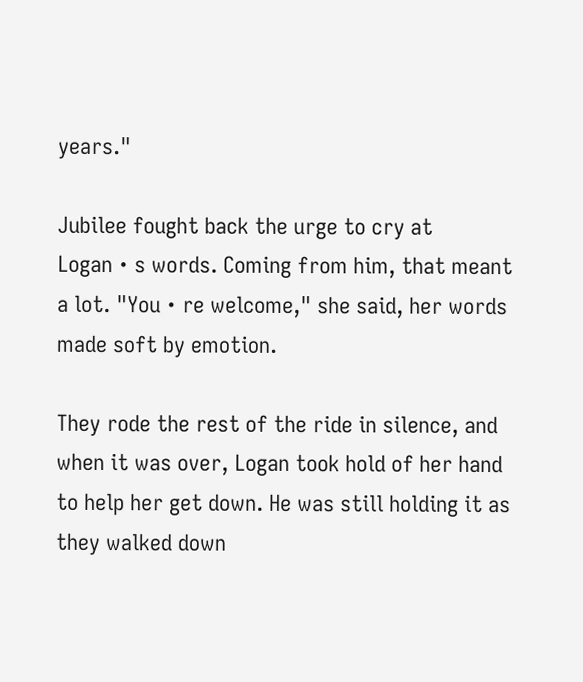years."

Jubilee fought back the urge to cry at Logan・s words. Coming from him, that meant a lot. "You・re welcome," she said, her words made soft by emotion.

They rode the rest of the ride in silence, and when it was over, Logan took hold of her hand to help her get down. He was still holding it as they walked down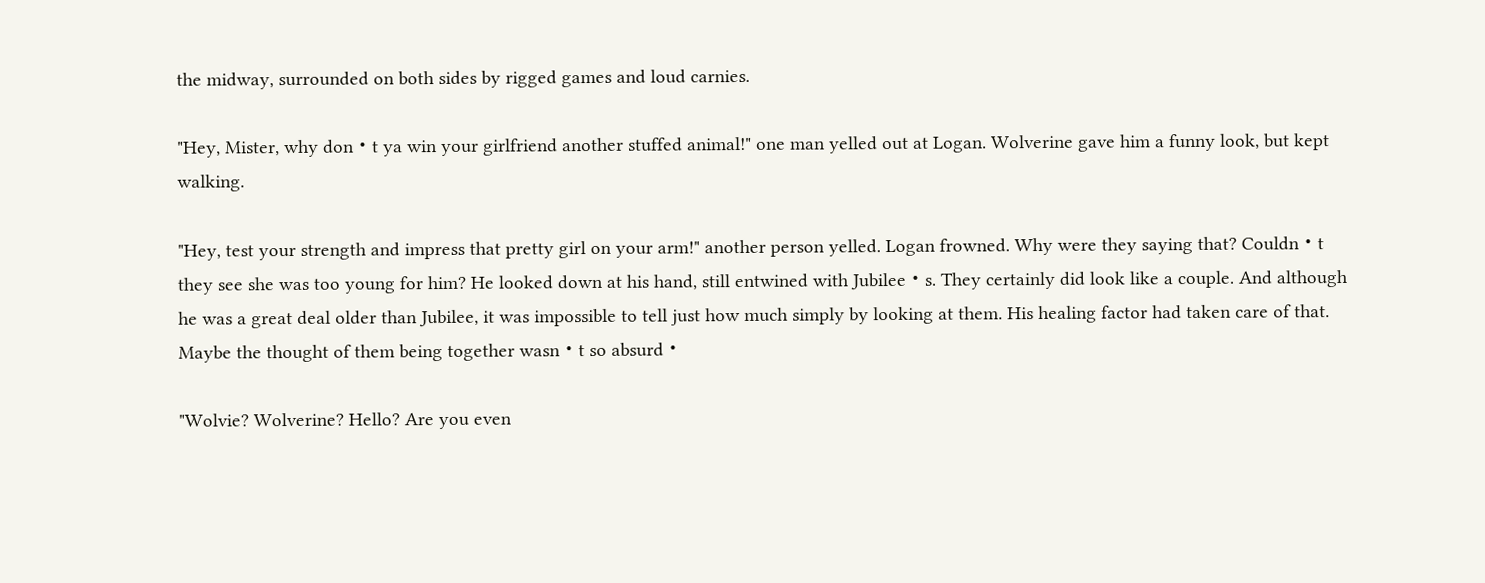the midway, surrounded on both sides by rigged games and loud carnies.

"Hey, Mister, why don・t ya win your girlfriend another stuffed animal!" one man yelled out at Logan. Wolverine gave him a funny look, but kept walking.

"Hey, test your strength and impress that pretty girl on your arm!" another person yelled. Logan frowned. Why were they saying that? Couldn・t they see she was too young for him? He looked down at his hand, still entwined with Jubilee・s. They certainly did look like a couple. And although he was a great deal older than Jubilee, it was impossible to tell just how much simply by looking at them. His healing factor had taken care of that. Maybe the thought of them being together wasn・t so absurd・

"Wolvie? Wolverine? Hello? Are you even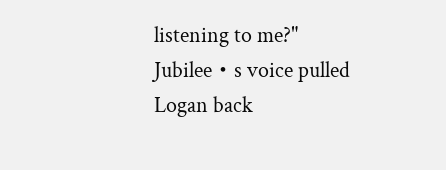listening to me?" Jubilee・s voice pulled Logan back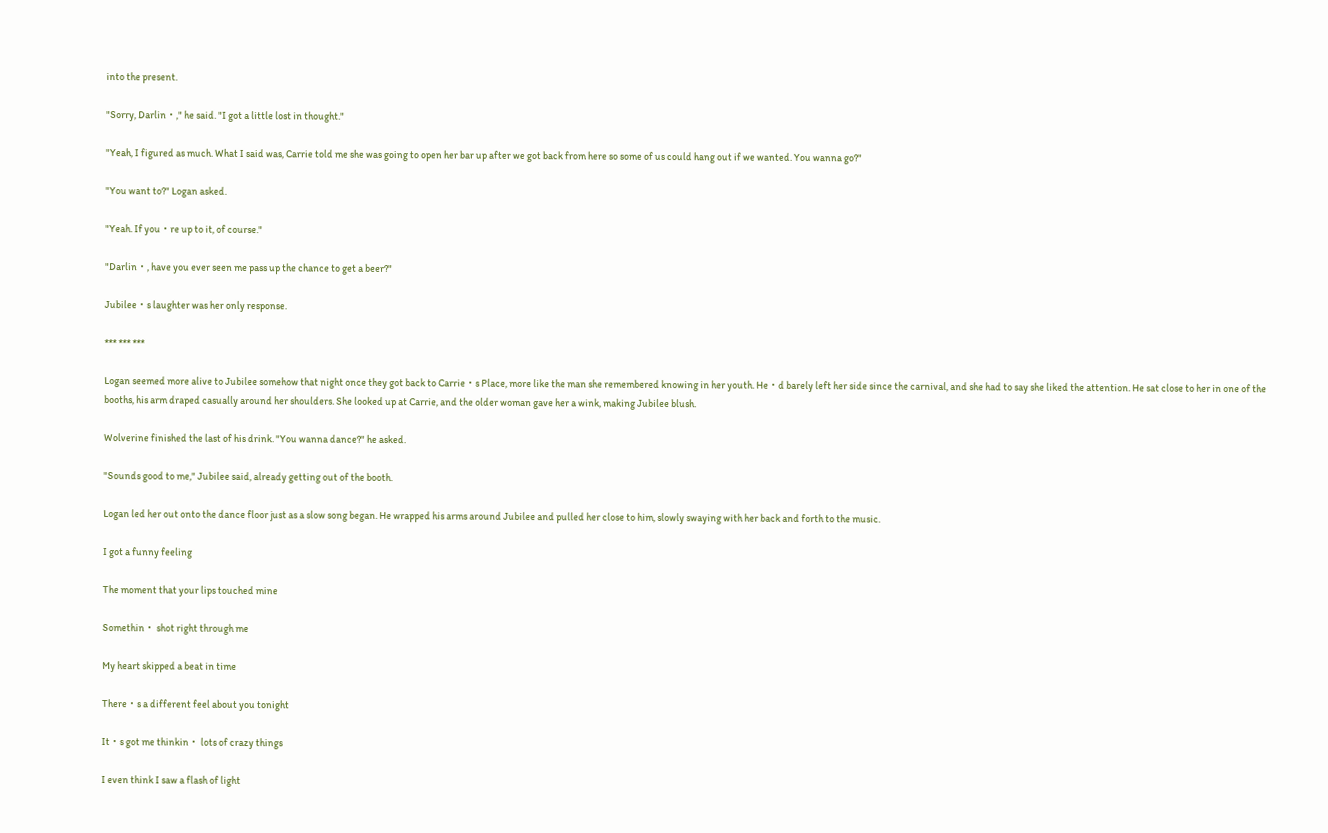into the present.

"Sorry, Darlin・," he said. "I got a little lost in thought."

"Yeah, I figured as much. What I said was, Carrie told me she was going to open her bar up after we got back from here so some of us could hang out if we wanted. You wanna go?"

"You want to?" Logan asked.

"Yeah. If you・re up to it, of course."

"Darlin・, have you ever seen me pass up the chance to get a beer?"

Jubilee・s laughter was her only response.

*** *** ***

Logan seemed more alive to Jubilee somehow that night once they got back to Carrie・s Place, more like the man she remembered knowing in her youth. He・d barely left her side since the carnival, and she had to say she liked the attention. He sat close to her in one of the booths, his arm draped casually around her shoulders. She looked up at Carrie, and the older woman gave her a wink, making Jubilee blush.

Wolverine finished the last of his drink. "You wanna dance?" he asked.

"Sounds good to me," Jubilee said, already getting out of the booth.

Logan led her out onto the dance floor just as a slow song began. He wrapped his arms around Jubilee and pulled her close to him, slowly swaying with her back and forth to the music.

I got a funny feeling

The moment that your lips touched mine

Somethin・ shot right through me

My heart skipped a beat in time

There・s a different feel about you tonight

It・s got me thinkin・ lots of crazy things

I even think I saw a flash of light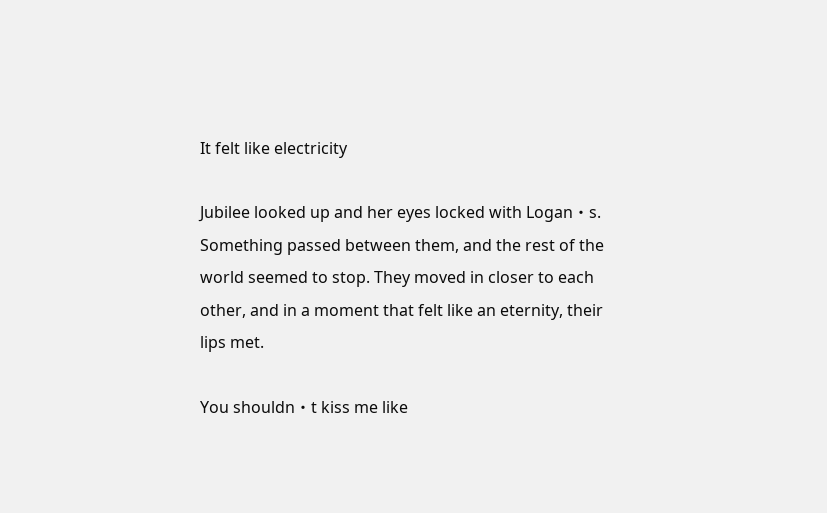It felt like electricity

Jubilee looked up and her eyes locked with Logan・s. Something passed between them, and the rest of the world seemed to stop. They moved in closer to each other, and in a moment that felt like an eternity, their lips met.

You shouldn・t kiss me like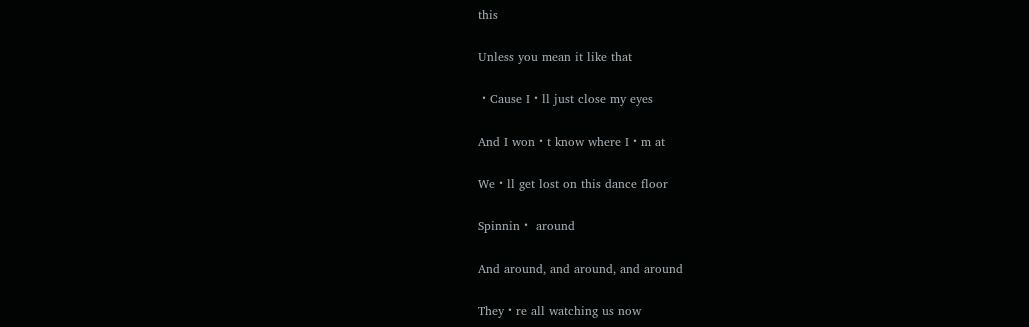this

Unless you mean it like that

・Cause I・ll just close my eyes

And I won・t know where I・m at

We・ll get lost on this dance floor

Spinnin・ around

And around, and around, and around

They・re all watching us now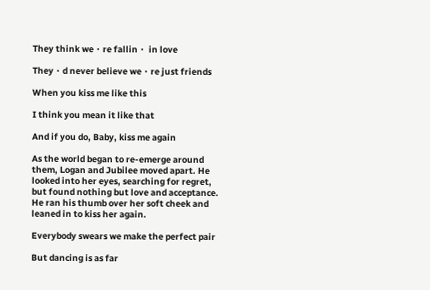They think we・re fallin・ in love

They・d never believe we・re just friends

When you kiss me like this

I think you mean it like that

And if you do, Baby, kiss me again

As the world began to re-emerge around them, Logan and Jubilee moved apart. He looked into her eyes, searching for regret, but found nothing but love and acceptance. He ran his thumb over her soft cheek and leaned in to kiss her again.

Everybody swears we make the perfect pair

But dancing is as far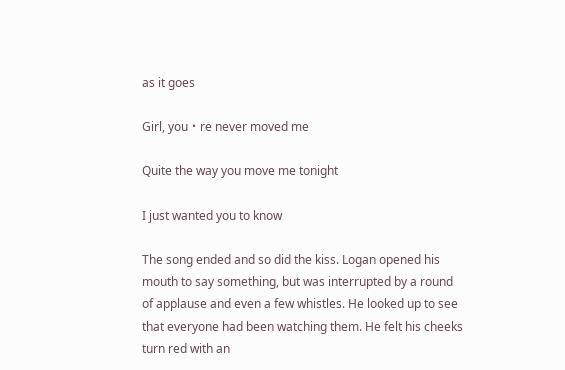as it goes

Girl, you・re never moved me

Quite the way you move me tonight

I just wanted you to know

The song ended and so did the kiss. Logan opened his mouth to say something, but was interrupted by a round of applause and even a few whistles. He looked up to see that everyone had been watching them. He felt his cheeks turn red with an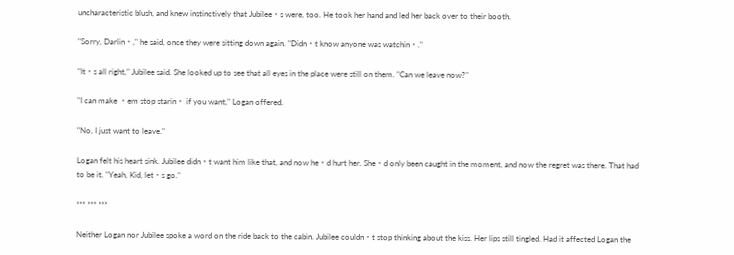uncharacteristic blush, and knew instinctively that Jubilee・s were, too. He took her hand and led her back over to their booth.

"Sorry, Darlin・," he said, once they were sitting down again. "Didn・t know anyone was watchin・."

"It・s all right," Jubilee said. She looked up to see that all eyes in the place were still on them. "Can we leave now?"

"I can make ・em stop starin・ if you want," Logan offered.

"No, I just want to leave."

Logan felt his heart sink. Jubilee didn・t want him like that, and now he・d hurt her. She・d only been caught in the moment, and now the regret was there. That had to be it. "Yeah, Kid, let・s go."

*** *** ***

Neither Logan nor Jubilee spoke a word on the ride back to the cabin. Jubilee couldn・t stop thinking about the kiss. Her lips still tingled. Had it affected Logan the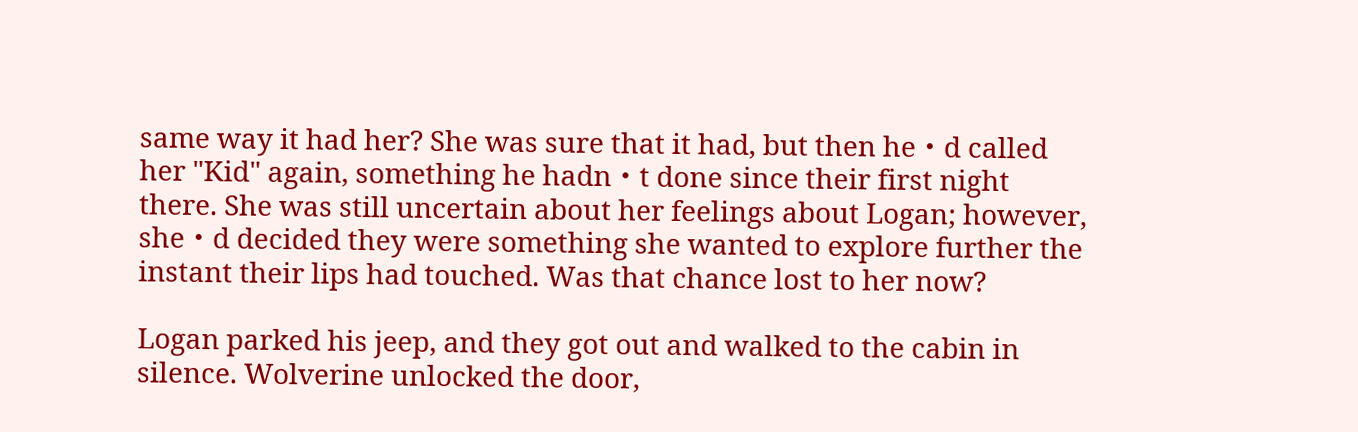same way it had her? She was sure that it had, but then he・d called her "Kid" again, something he hadn・t done since their first night there. She was still uncertain about her feelings about Logan; however, she・d decided they were something she wanted to explore further the instant their lips had touched. Was that chance lost to her now?

Logan parked his jeep, and they got out and walked to the cabin in silence. Wolverine unlocked the door,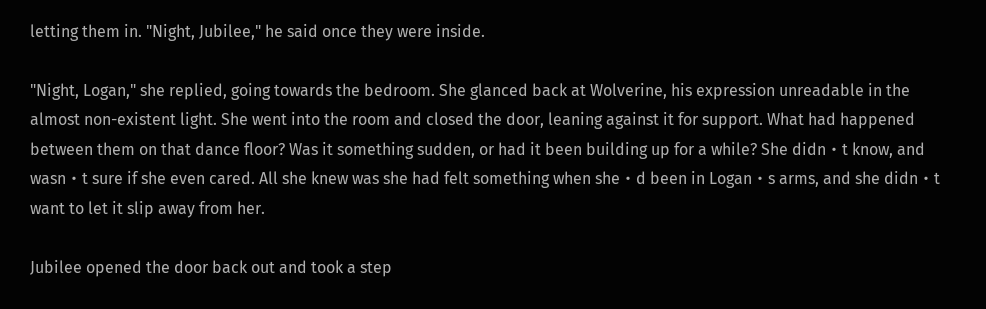letting them in. "Night, Jubilee," he said once they were inside.

"Night, Logan," she replied, going towards the bedroom. She glanced back at Wolverine, his expression unreadable in the almost non-existent light. She went into the room and closed the door, leaning against it for support. What had happened between them on that dance floor? Was it something sudden, or had it been building up for a while? She didn・t know, and wasn・t sure if she even cared. All she knew was she had felt something when she・d been in Logan・s arms, and she didn・t want to let it slip away from her.

Jubilee opened the door back out and took a step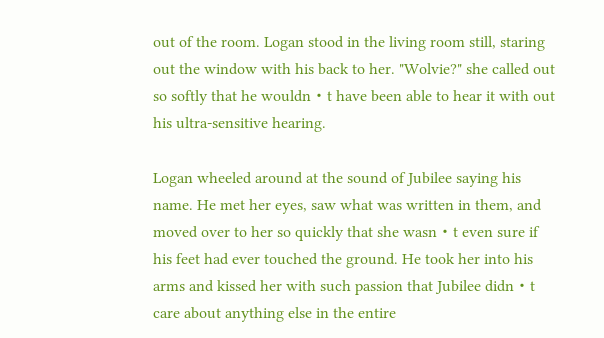out of the room. Logan stood in the living room still, staring out the window with his back to her. "Wolvie?" she called out so softly that he wouldn・t have been able to hear it with out his ultra-sensitive hearing.

Logan wheeled around at the sound of Jubilee saying his name. He met her eyes, saw what was written in them, and moved over to her so quickly that she wasn・t even sure if his feet had ever touched the ground. He took her into his arms and kissed her with such passion that Jubilee didn・t care about anything else in the entire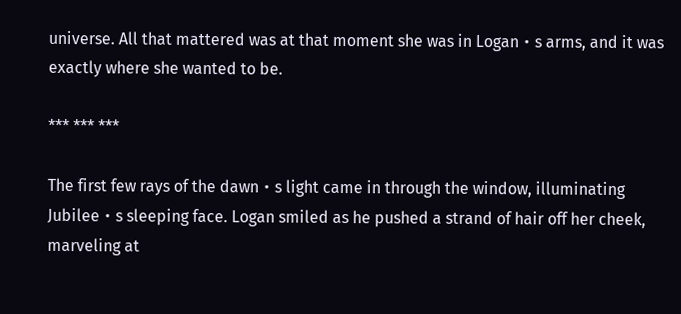universe. All that mattered was at that moment she was in Logan・s arms, and it was exactly where she wanted to be.

*** *** ***

The first few rays of the dawn・s light came in through the window, illuminating Jubilee・s sleeping face. Logan smiled as he pushed a strand of hair off her cheek, marveling at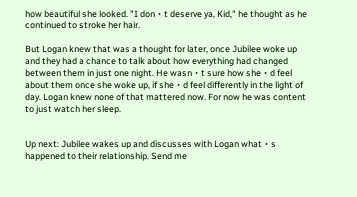how beautiful she looked. "I don・t deserve ya, Kid," he thought as he continued to stroke her hair.

But Logan knew that was a thought for later, once Jubilee woke up and they had a chance to talk about how everything had changed between them in just one night. He wasn・t sure how she・d feel about them once she woke up, if she・d feel differently in the light of day. Logan knew none of that mattered now. For now he was content to just watch her sleep.


Up next: Jubilee wakes up and discusses with Logan what・s happened to their relationship. Send me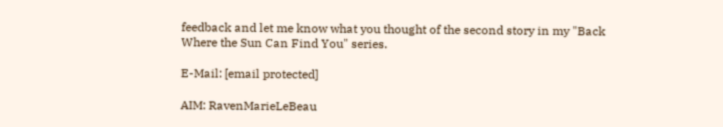feedback and let me know what you thought of the second story in my "Back Where the Sun Can Find You" series.

E-Mail: [email protected]

AIM: RavenMarieLeBeau